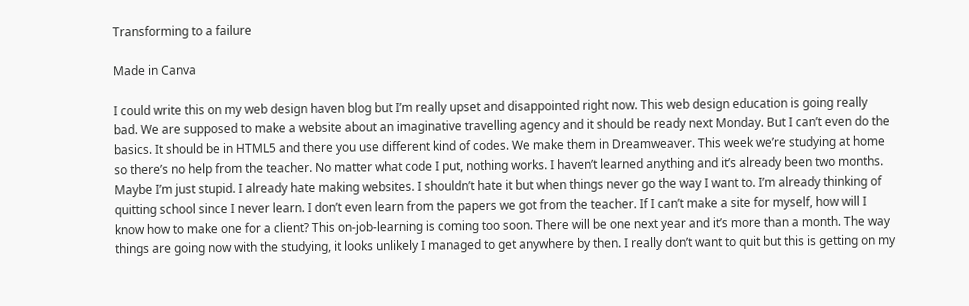Transforming to a failure

Made in Canva

I could write this on my web design haven blog but I’m really upset and disappointed right now. This web design education is going really bad. We are supposed to make a website about an imaginative travelling agency and it should be ready next Monday. But I can’t even do the basics. It should be in HTML5 and there you use different kind of codes. We make them in Dreamweaver. This week we’re studying at home so there’s no help from the teacher. No matter what code I put, nothing works. I haven’t learned anything and it’s already been two months. Maybe I’m just stupid. I already hate making websites. I shouldn’t hate it but when things never go the way I want to. I’m already thinking of quitting school since I never learn. I don’t even learn from the papers we got from the teacher. If I can’t make a site for myself, how will I know how to make one for a client? This on-job-learning is coming too soon. There will be one next year and it’s more than a month. The way things are going now with the studying, it looks unlikely I managed to get anywhere by then. I really don’t want to quit but this is getting on my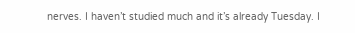nerves. I haven’t studied much and it’s already Tuesday. I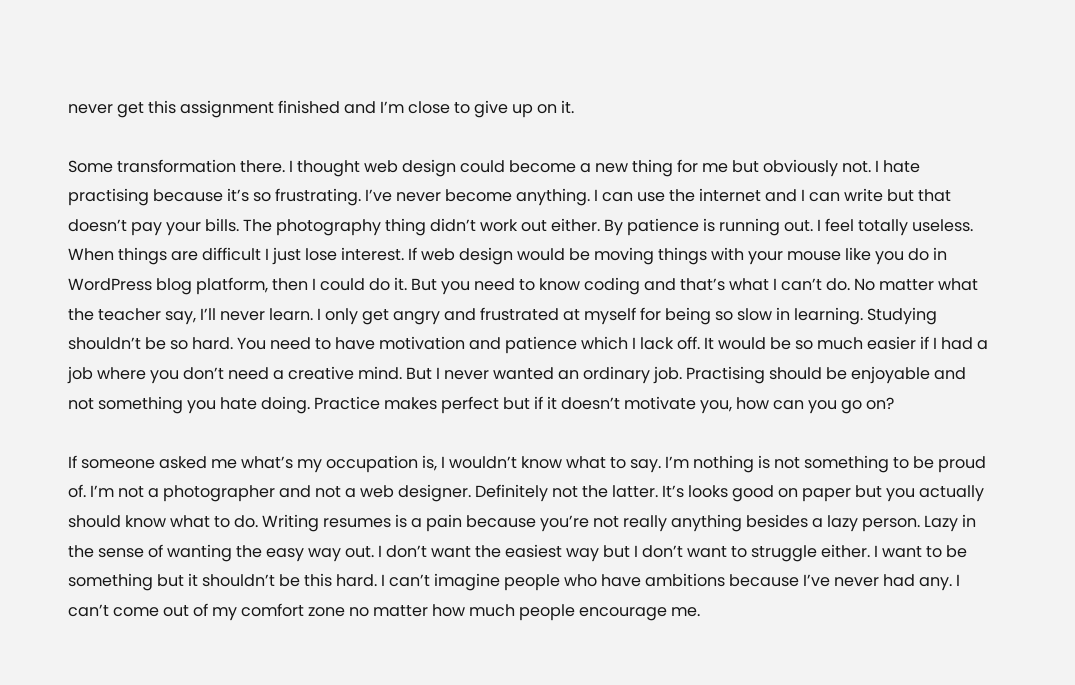never get this assignment finished and I’m close to give up on it.

Some transformation there. I thought web design could become a new thing for me but obviously not. I hate practising because it’s so frustrating. I’ve never become anything. I can use the internet and I can write but that doesn’t pay your bills. The photography thing didn’t work out either. By patience is running out. I feel totally useless. When things are difficult I just lose interest. If web design would be moving things with your mouse like you do in WordPress blog platform, then I could do it. But you need to know coding and that’s what I can’t do. No matter what the teacher say, I’ll never learn. I only get angry and frustrated at myself for being so slow in learning. Studying shouldn’t be so hard. You need to have motivation and patience which I lack off. It would be so much easier if I had a job where you don’t need a creative mind. But I never wanted an ordinary job. Practising should be enjoyable and not something you hate doing. Practice makes perfect but if it doesn’t motivate you, how can you go on?

If someone asked me what’s my occupation is, I wouldn’t know what to say. I’m nothing is not something to be proud of. I’m not a photographer and not a web designer. Definitely not the latter. It’s looks good on paper but you actually should know what to do. Writing resumes is a pain because you’re not really anything besides a lazy person. Lazy in the sense of wanting the easy way out. I don’t want the easiest way but I don’t want to struggle either. I want to be something but it shouldn’t be this hard. I can’t imagine people who have ambitions because I’ve never had any. I can’t come out of my comfort zone no matter how much people encourage me.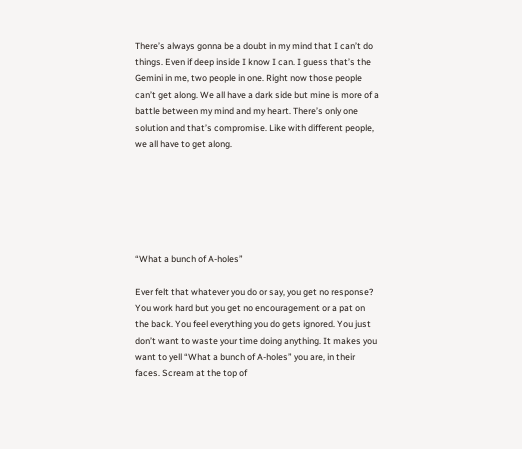There’s always gonna be a doubt in my mind that I can’t do things. Even if deep inside I know I can. I guess that’s the Gemini in me, two people in one. Right now those people can’t get along. We all have a dark side but mine is more of a battle between my mind and my heart. There’s only one solution and that’s compromise. Like with different people, we all have to get along.






“What a bunch of A-holes”

Ever felt that whatever you do or say, you get no response? You work hard but you get no encouragement or a pat on the back. You feel everything you do gets ignored. You just don’t want to waste your time doing anything. It makes you want to yell “What a bunch of A-holes” you are, in their faces. Scream at the top of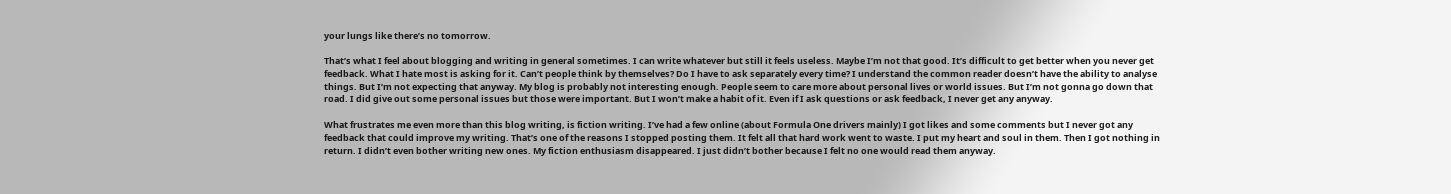your lungs like there’s no tomorrow.

That’s what I feel about blogging and writing in general sometimes. I can write whatever but still it feels useless. Maybe I’m not that good. It’s difficult to get better when you never get feedback. What I hate most is asking for it. Can’t people think by themselves? Do I have to ask separately every time? I understand the common reader doesn’t have the ability to analyse things. But I’m not expecting that anyway. My blog is probably not interesting enough. People seem to care more about personal lives or world issues. But I’m not gonna go down that road. I did give out some personal issues but those were important. But I won’t make a habit of it. Even if I ask questions or ask feedback, I never get any anyway.

What frustrates me even more than this blog writing, is fiction writing. I’ve had a few online (about Formula One drivers mainly) I got likes and some comments but I never got any feedback that could improve my writing. That’s one of the reasons I stopped posting them. It felt all that hard work went to waste. I put my heart and soul in them. Then I got nothing in return. I didn’t even bother writing new ones. My fiction enthusiasm disappeared. I just didn’t bother because I felt no one would read them anyway.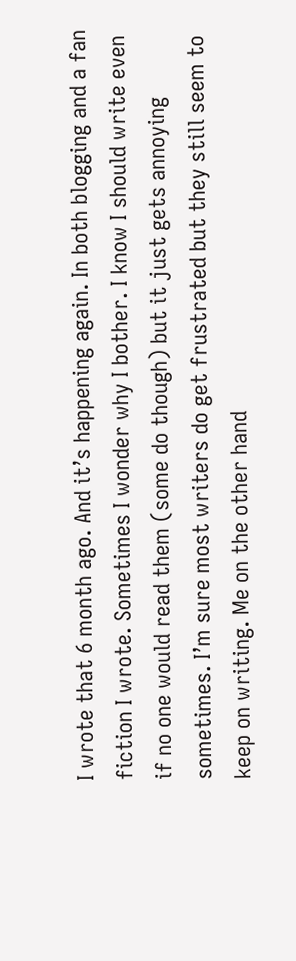I wrote that 6 month ago. And it’s happening again. In both blogging and a fan fiction I wrote. Sometimes I wonder why I bother. I know I should write even if no one would read them (some do though) but it just gets annoying sometimes. I’m sure most writers do get frustrated but they still seem to keep on writing. Me on the other hand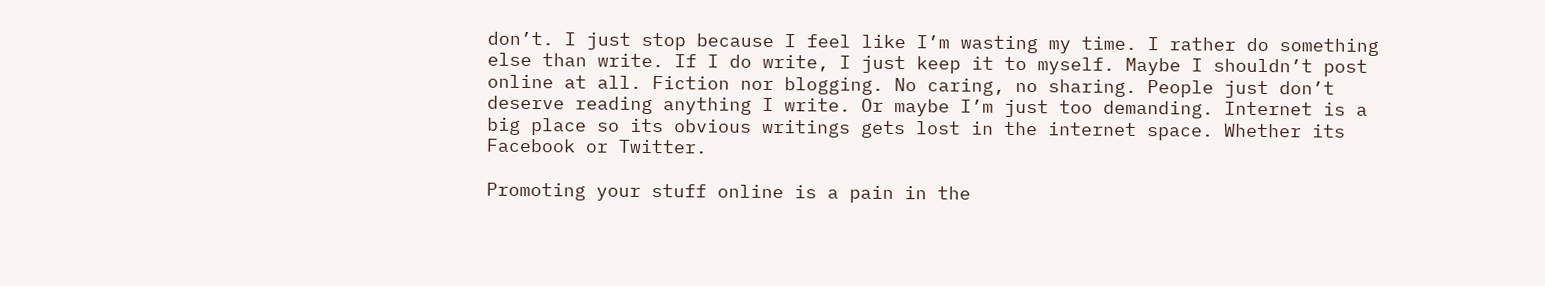don’t. I just stop because I feel like I’m wasting my time. I rather do something else than write. If I do write, I just keep it to myself. Maybe I shouldn’t post online at all. Fiction nor blogging. No caring, no sharing. People just don’t deserve reading anything I write. Or maybe I’m just too demanding. Internet is a big place so its obvious writings gets lost in the internet space. Whether its Facebook or Twitter.

Promoting your stuff online is a pain in the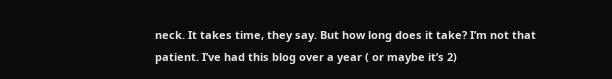neck. It takes time, they say. But how long does it take? I’m not that patient. I’ve had this blog over a year ( or maybe it’s 2)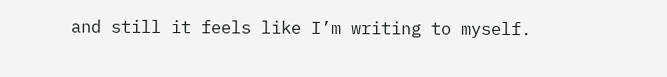and still it feels like I’m writing to myself.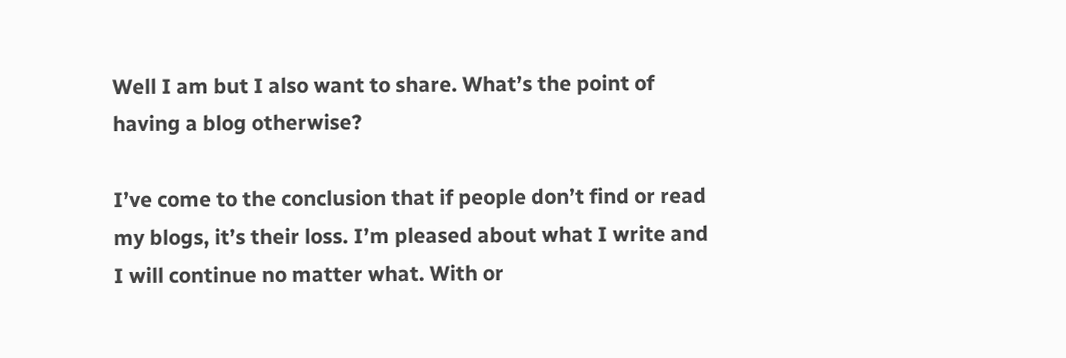Well I am but I also want to share. What’s the point of having a blog otherwise?

I’ve come to the conclusion that if people don’t find or read my blogs, it’s their loss. I’m pleased about what I write and I will continue no matter what. With or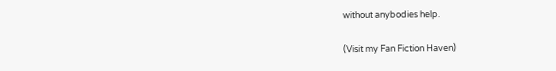without anybodies help.

(Visit my Fan Fiction Haven)